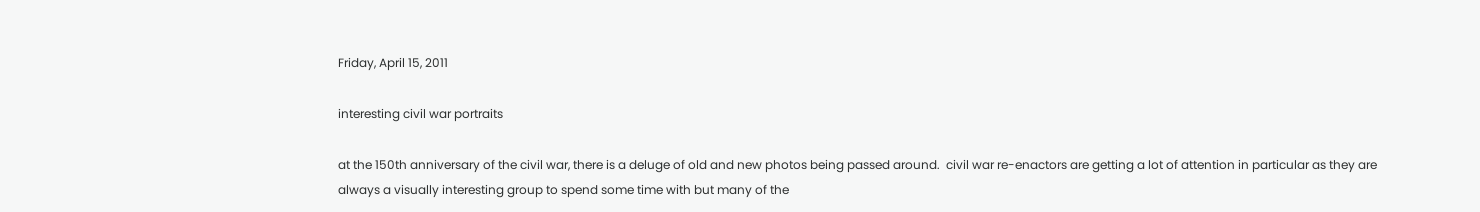Friday, April 15, 2011

interesting civil war portraits

at the 150th anniversary of the civil war, there is a deluge of old and new photos being passed around.  civil war re-enactors are getting a lot of attention in particular as they are always a visually interesting group to spend some time with but many of the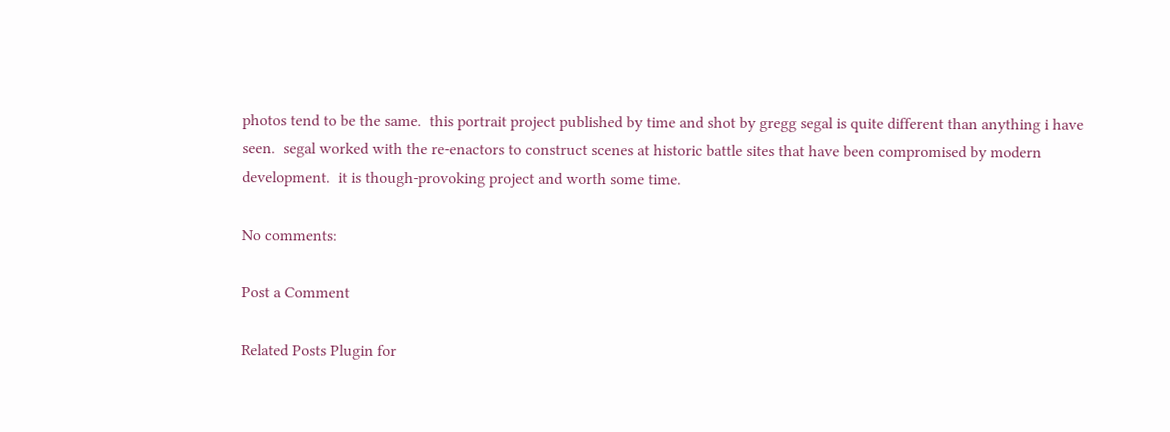photos tend to be the same.  this portrait project published by time and shot by gregg segal is quite different than anything i have seen.  segal worked with the re-enactors to construct scenes at historic battle sites that have been compromised by modern development.  it is though-provoking project and worth some time.

No comments:

Post a Comment

Related Posts Plugin for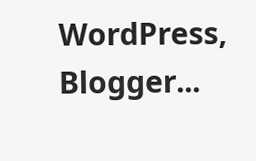WordPress, Blogger...